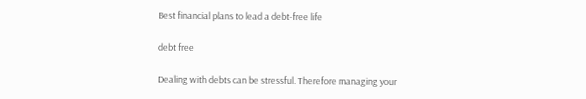Best financial plans to lead a debt-free life

debt free

Dealing with debts can be stressful. Therefore managing your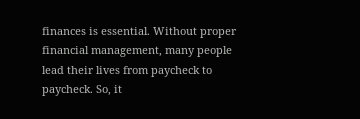finances is essential. Without proper financial management, many people lead their lives from paycheck to paycheck. So, it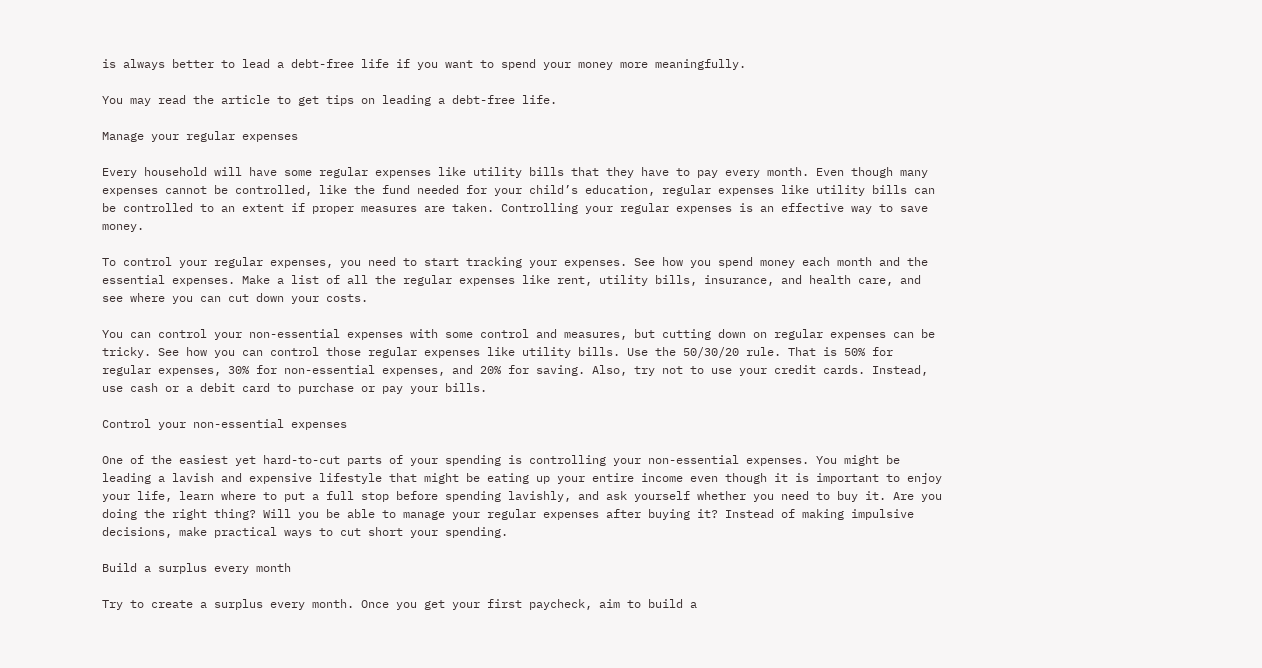is always better to lead a debt-free life if you want to spend your money more meaningfully.

You may read the article to get tips on leading a debt-free life.

Manage your regular expenses

Every household will have some regular expenses like utility bills that they have to pay every month. Even though many expenses cannot be controlled, like the fund needed for your child’s education, regular expenses like utility bills can be controlled to an extent if proper measures are taken. Controlling your regular expenses is an effective way to save money.

To control your regular expenses, you need to start tracking your expenses. See how you spend money each month and the essential expenses. Make a list of all the regular expenses like rent, utility bills, insurance, and health care, and see where you can cut down your costs.

You can control your non-essential expenses with some control and measures, but cutting down on regular expenses can be tricky. See how you can control those regular expenses like utility bills. Use the 50/30/20 rule. That is 50% for regular expenses, 30% for non-essential expenses, and 20% for saving. Also, try not to use your credit cards. Instead, use cash or a debit card to purchase or pay your bills.

Control your non-essential expenses

One of the easiest yet hard-to-cut parts of your spending is controlling your non-essential expenses. You might be leading a lavish and expensive lifestyle that might be eating up your entire income even though it is important to enjoy your life, learn where to put a full stop before spending lavishly, and ask yourself whether you need to buy it. Are you doing the right thing? Will you be able to manage your regular expenses after buying it? Instead of making impulsive decisions, make practical ways to cut short your spending.

Build a surplus every month

Try to create a surplus every month. Once you get your first paycheck, aim to build a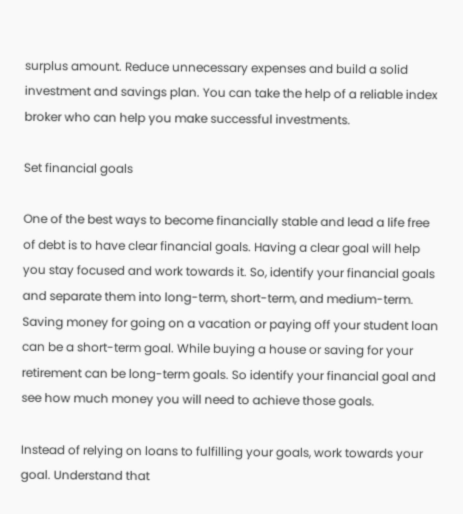surplus amount. Reduce unnecessary expenses and build a solid investment and savings plan. You can take the help of a reliable index broker who can help you make successful investments.

Set financial goals

One of the best ways to become financially stable and lead a life free of debt is to have clear financial goals. Having a clear goal will help you stay focused and work towards it. So, identify your financial goals and separate them into long-term, short-term, and medium-term. Saving money for going on a vacation or paying off your student loan can be a short-term goal. While buying a house or saving for your retirement can be long-term goals. So identify your financial goal and see how much money you will need to achieve those goals.

Instead of relying on loans to fulfilling your goals, work towards your goal. Understand that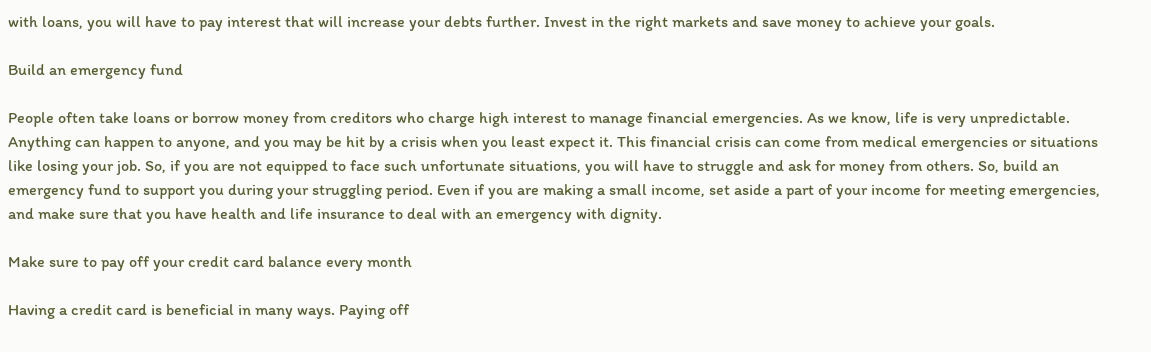with loans, you will have to pay interest that will increase your debts further. Invest in the right markets and save money to achieve your goals.

Build an emergency fund

People often take loans or borrow money from creditors who charge high interest to manage financial emergencies. As we know, life is very unpredictable. Anything can happen to anyone, and you may be hit by a crisis when you least expect it. This financial crisis can come from medical emergencies or situations like losing your job. So, if you are not equipped to face such unfortunate situations, you will have to struggle and ask for money from others. So, build an emergency fund to support you during your struggling period. Even if you are making a small income, set aside a part of your income for meeting emergencies, and make sure that you have health and life insurance to deal with an emergency with dignity.

Make sure to pay off your credit card balance every month

Having a credit card is beneficial in many ways. Paying off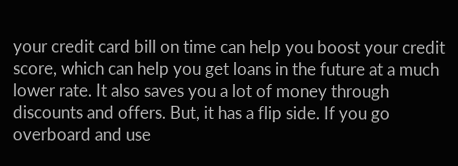your credit card bill on time can help you boost your credit score, which can help you get loans in the future at a much lower rate. It also saves you a lot of money through discounts and offers. But, it has a flip side. If you go overboard and use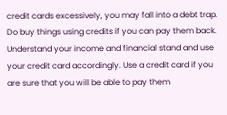credit cards excessively, you may fall into a debt trap. Do buy things using credits if you can pay them back. Understand your income and financial stand and use your credit card accordingly. Use a credit card if you are sure that you will be able to pay them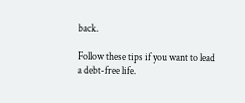back.

Follow these tips if you want to lead a debt-free life.